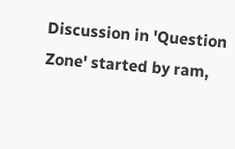Discussion in 'Question Zone' started by ram,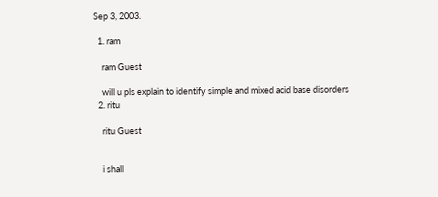Sep 3, 2003.

  1. ram

    ram Guest

    will u pls explain to identify simple and mixed acid base disorders
  2. ritu

    ritu Guest


    i shall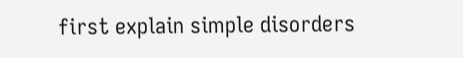first explain simple disorders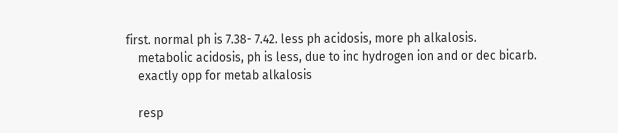first. normal ph is 7.38- 7.42. less ph acidosis, more ph alkalosis.
    metabolic acidosis, ph is less, due to inc hydrogen ion and or dec bicarb.
    exactly opp for metab alkalosis

    resp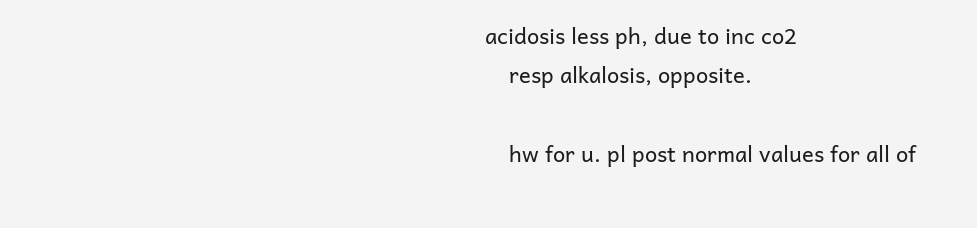acidosis less ph, due to inc co2
    resp alkalosis, opposite.

    hw for u. pl post normal values for all of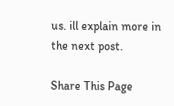us. ill explain more in the next post.

Share This Page